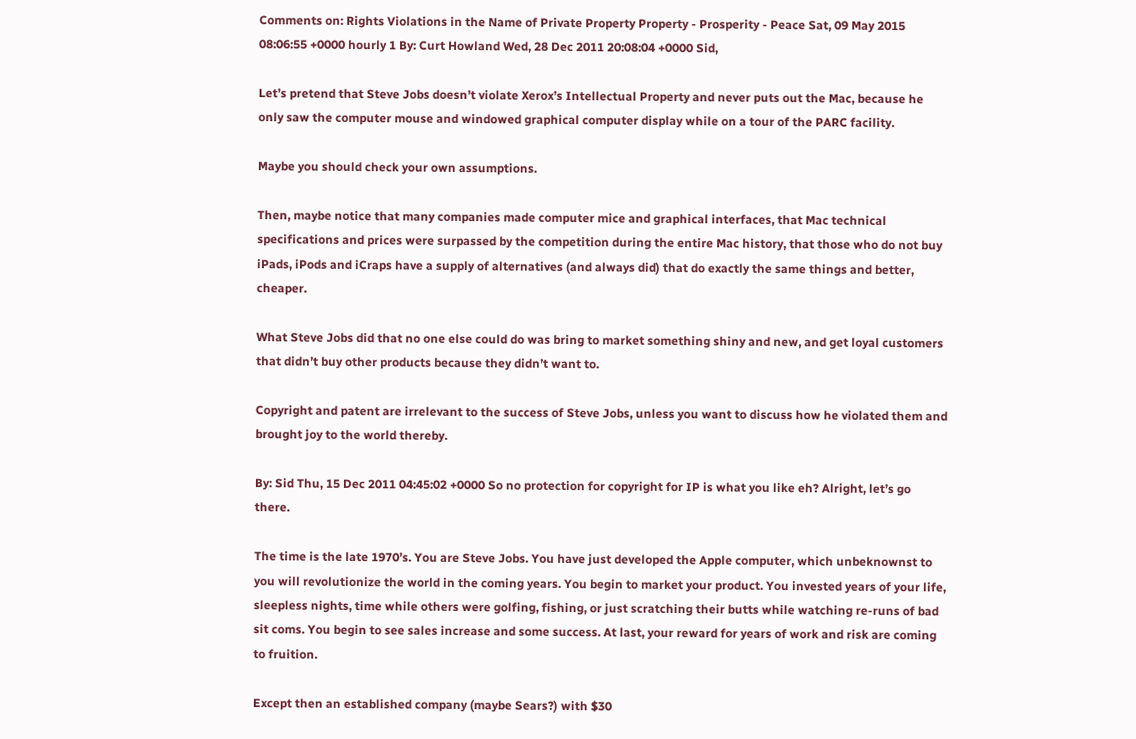Comments on: Rights Violations in the Name of Private Property Property - Prosperity - Peace Sat, 09 May 2015 08:06:55 +0000 hourly 1 By: Curt Howland Wed, 28 Dec 2011 20:08:04 +0000 Sid,

Let’s pretend that Steve Jobs doesn’t violate Xerox’s Intellectual Property and never puts out the Mac, because he only saw the computer mouse and windowed graphical computer display while on a tour of the PARC facility.

Maybe you should check your own assumptions.

Then, maybe notice that many companies made computer mice and graphical interfaces, that Mac technical specifications and prices were surpassed by the competition during the entire Mac history, that those who do not buy iPads, iPods and iCraps have a supply of alternatives (and always did) that do exactly the same things and better, cheaper.

What Steve Jobs did that no one else could do was bring to market something shiny and new, and get loyal customers that didn’t buy other products because they didn’t want to.

Copyright and patent are irrelevant to the success of Steve Jobs, unless you want to discuss how he violated them and brought joy to the world thereby.

By: Sid Thu, 15 Dec 2011 04:45:02 +0000 So no protection for copyright for IP is what you like eh? Alright, let’s go there.

The time is the late 1970’s. You are Steve Jobs. You have just developed the Apple computer, which unbeknownst to you will revolutionize the world in the coming years. You begin to market your product. You invested years of your life, sleepless nights, time while others were golfing, fishing, or just scratching their butts while watching re-runs of bad sit coms. You begin to see sales increase and some success. At last, your reward for years of work and risk are coming to fruition.

Except then an established company (maybe Sears?) with $30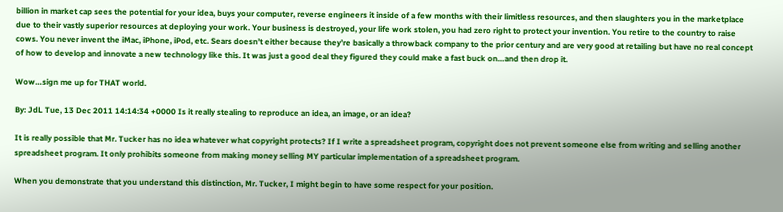billion in market cap sees the potential for your idea, buys your computer, reverse engineers it inside of a few months with their limitless resources, and then slaughters you in the marketplace due to their vastly superior resources at deploying your work. Your business is destroyed, your life work stolen, you had zero right to protect your invention. You retire to the country to raise cows. You never invent the iMac, iPhone, iPod, etc. Sears doesn’t either because they’re basically a throwback company to the prior century and are very good at retailing but have no real concept of how to develop and innovate a new technology like this. It was just a good deal they figured they could make a fast buck on…and then drop it.

Wow…sign me up for THAT world.

By: JdL Tue, 13 Dec 2011 14:14:34 +0000 Is it really stealing to reproduce an idea, an image, or an idea?

It is really possible that Mr. Tucker has no idea whatever what copyright protects? If I write a spreadsheet program, copyright does not prevent someone else from writing and selling another spreadsheet program. It only prohibits someone from making money selling MY particular implementation of a spreadsheet program.

When you demonstrate that you understand this distinction, Mr. Tucker, I might begin to have some respect for your position.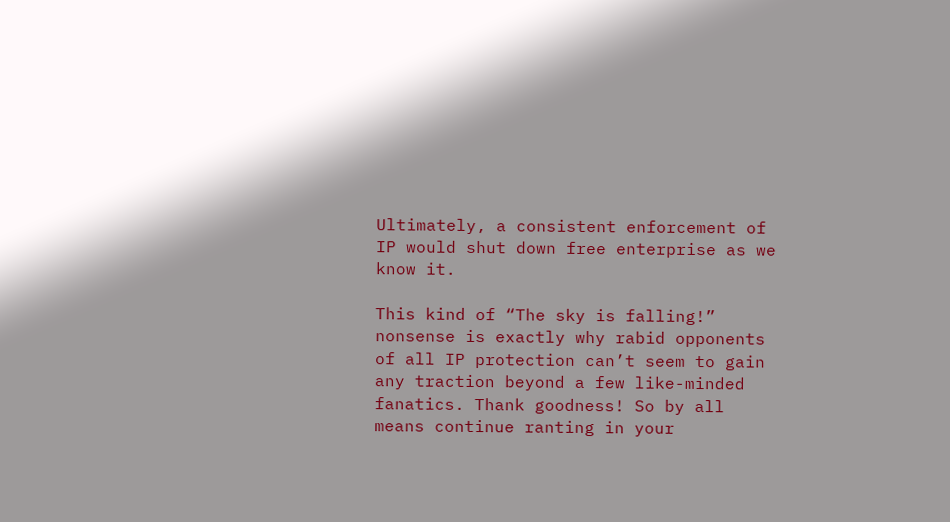Ultimately, a consistent enforcement of IP would shut down free enterprise as we know it.

This kind of “The sky is falling!” nonsense is exactly why rabid opponents of all IP protection can’t seem to gain any traction beyond a few like-minded fanatics. Thank goodness! So by all means continue ranting in your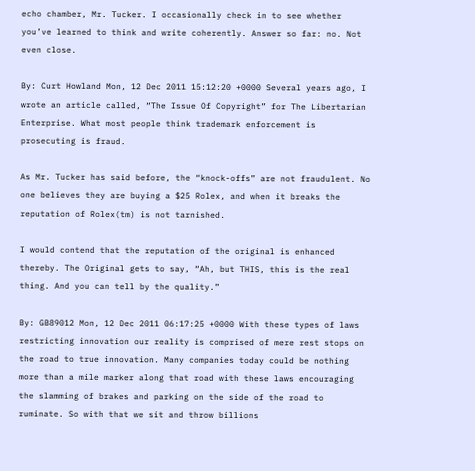echo chamber, Mr. Tucker. I occasionally check in to see whether you’ve learned to think and write coherently. Answer so far: no. Not even close.

By: Curt Howland Mon, 12 Dec 2011 15:12:20 +0000 Several years ago, I wrote an article called, “The Issue Of Copyright” for The Libertarian Enterprise. What most people think trademark enforcement is prosecuting is fraud.

As Mr. Tucker has said before, the “knock-offs” are not fraudulent. No one believes they are buying a $25 Rolex, and when it breaks the reputation of Rolex(tm) is not tarnished.

I would contend that the reputation of the original is enhanced thereby. The Original gets to say, “Ah, but THIS, this is the real thing. And you can tell by the quality.”

By: GB89012 Mon, 12 Dec 2011 06:17:25 +0000 With these types of laws restricting innovation our reality is comprised of mere rest stops on the road to true innovation. Many companies today could be nothing more than a mile marker along that road with these laws encouraging the slamming of brakes and parking on the side of the road to ruminate. So with that we sit and throw billions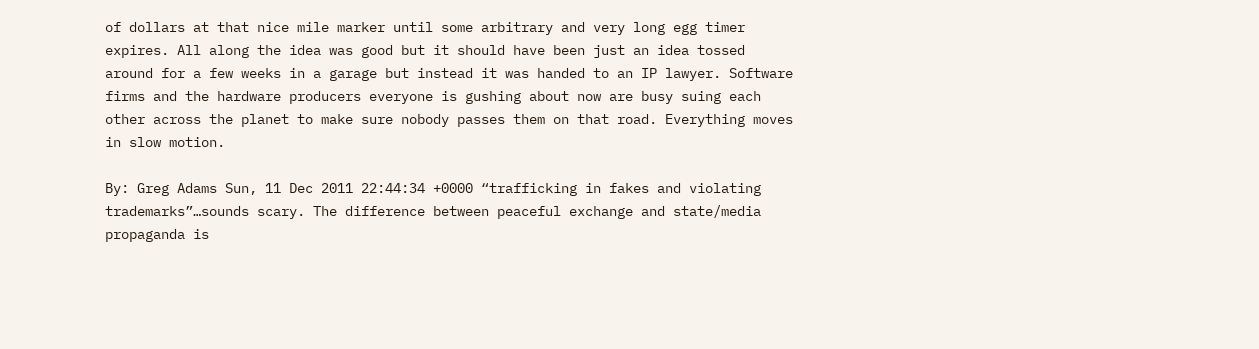of dollars at that nice mile marker until some arbitrary and very long egg timer expires. All along the idea was good but it should have been just an idea tossed around for a few weeks in a garage but instead it was handed to an IP lawyer. Software firms and the hardware producers everyone is gushing about now are busy suing each other across the planet to make sure nobody passes them on that road. Everything moves in slow motion.

By: Greg Adams Sun, 11 Dec 2011 22:44:34 +0000 “trafficking in fakes and violating trademarks”…sounds scary. The difference between peaceful exchange and state/media propaganda is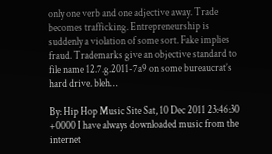only one verb and one adjective away. Trade becomes trafficking. Entrepreneurship is suddenly a violation of some sort. Fake implies fraud. Trademarks give an objective standard to file name 12.7.g.2011-7a9 on some bureaucrat’s hard drive. bleh…

By: Hip Hop Music Site Sat, 10 Dec 2011 23:46:30 +0000 I have always downloaded music from the internet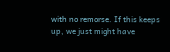with no remorse. If this keeps up, we just might have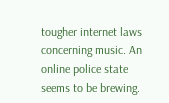tougher internet laws concerning music. An online police state seems to be brewing.